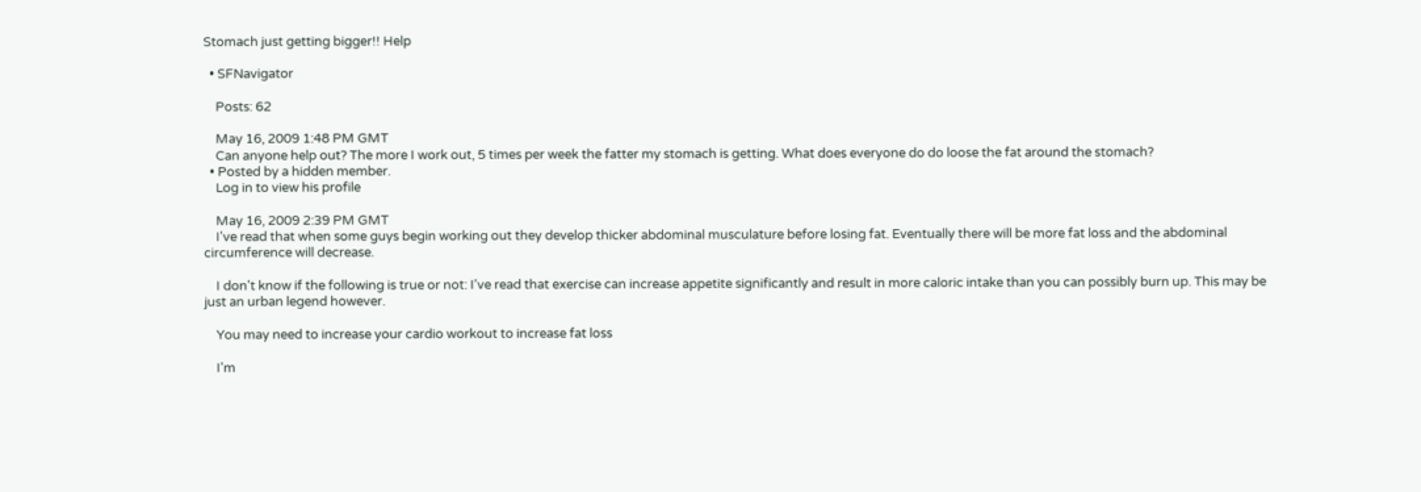Stomach just getting bigger!! Help

  • SFNavigator

    Posts: 62

    May 16, 2009 1:48 PM GMT
    Can anyone help out? The more I work out, 5 times per week the fatter my stomach is getting. What does everyone do do loose the fat around the stomach?
  • Posted by a hidden member.
    Log in to view his profile

    May 16, 2009 2:39 PM GMT
    I've read that when some guys begin working out they develop thicker abdominal musculature before losing fat. Eventually there will be more fat loss and the abdominal circumference will decrease.

    I don't know if the following is true or not: I've read that exercise can increase appetite significantly and result in more caloric intake than you can possibly burn up. This may be just an urban legend however.

    You may need to increase your cardio workout to increase fat loss

    I'm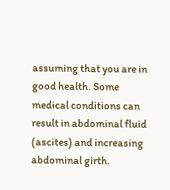assuming that you are in good health. Some medical conditions can result in abdominal fluid (ascites) and increasing abdominal girth.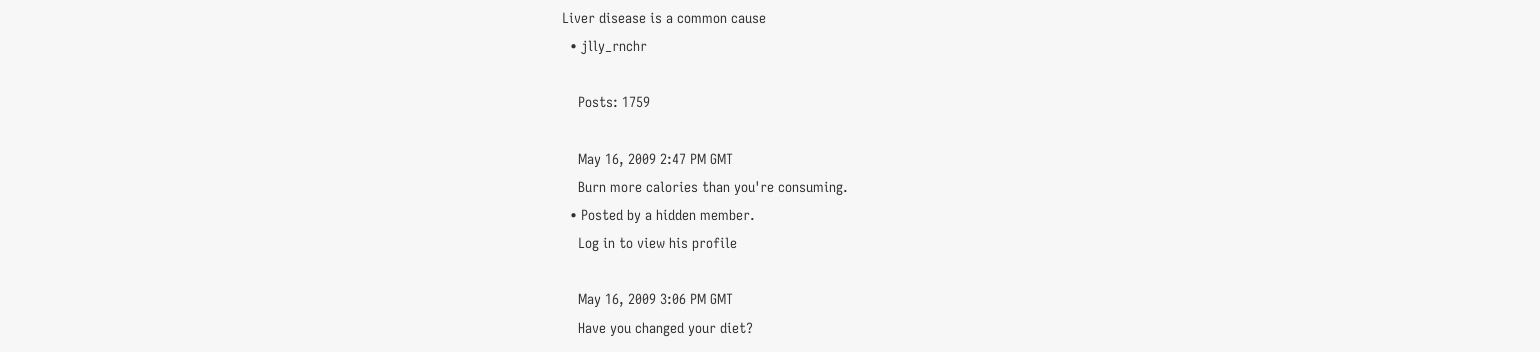Liver disease is a common cause
  • jlly_rnchr

    Posts: 1759

    May 16, 2009 2:47 PM GMT
    Burn more calories than you're consuming.
  • Posted by a hidden member.
    Log in to view his profile

    May 16, 2009 3:06 PM GMT
    Have you changed your diet?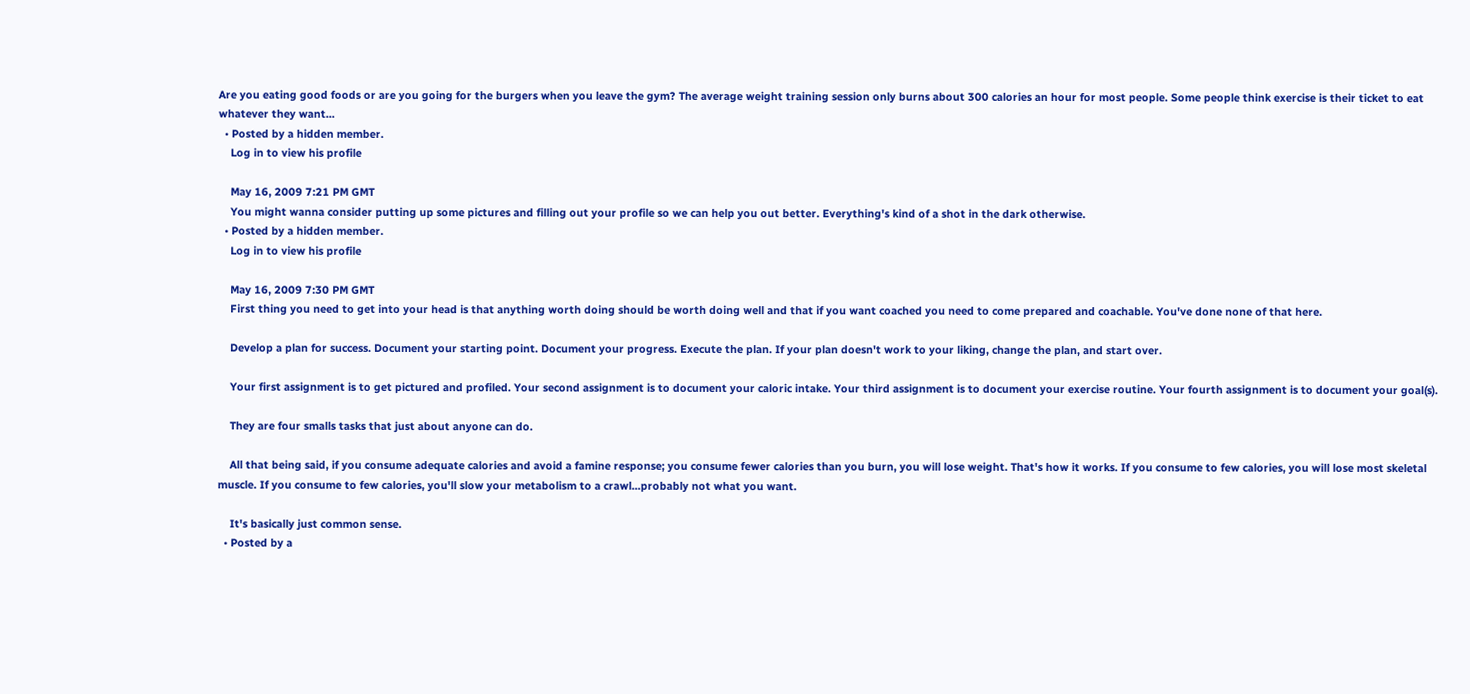Are you eating good foods or are you going for the burgers when you leave the gym? The average weight training session only burns about 300 calories an hour for most people. Some people think exercise is their ticket to eat whatever they want...
  • Posted by a hidden member.
    Log in to view his profile

    May 16, 2009 7:21 PM GMT
    You might wanna consider putting up some pictures and filling out your profile so we can help you out better. Everything's kind of a shot in the dark otherwise.
  • Posted by a hidden member.
    Log in to view his profile

    May 16, 2009 7:30 PM GMT
    First thing you need to get into your head is that anything worth doing should be worth doing well and that if you want coached you need to come prepared and coachable. You've done none of that here.

    Develop a plan for success. Document your starting point. Document your progress. Execute the plan. If your plan doesn't work to your liking, change the plan, and start over.

    Your first assignment is to get pictured and profiled. Your second assignment is to document your caloric intake. Your third assignment is to document your exercise routine. Your fourth assignment is to document your goal(s).

    They are four smalls tasks that just about anyone can do.

    All that being said, if you consume adequate calories and avoid a famine response; you consume fewer calories than you burn, you will lose weight. That's how it works. If you consume to few calories, you will lose most skeletal muscle. If you consume to few calories, you'll slow your metabolism to a crawl...probably not what you want.

    It's basically just common sense.
  • Posted by a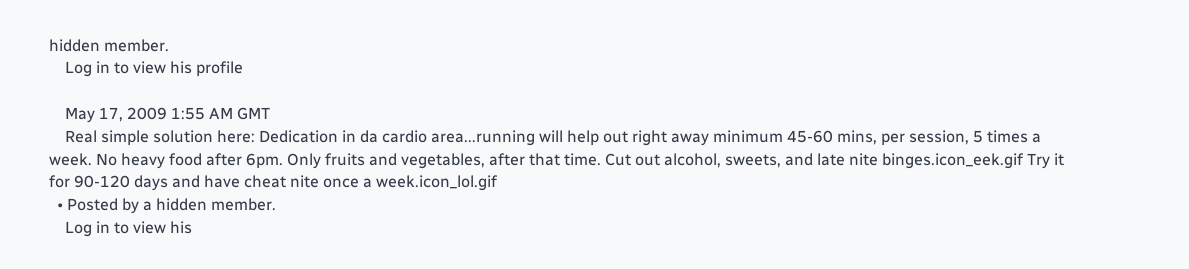hidden member.
    Log in to view his profile

    May 17, 2009 1:55 AM GMT
    Real simple solution here: Dedication in da cardio area...running will help out right away minimum 45-60 mins, per session, 5 times a week. No heavy food after 6pm. Only fruits and vegetables, after that time. Cut out alcohol, sweets, and late nite binges.icon_eek.gif Try it for 90-120 days and have cheat nite once a week.icon_lol.gif
  • Posted by a hidden member.
    Log in to view his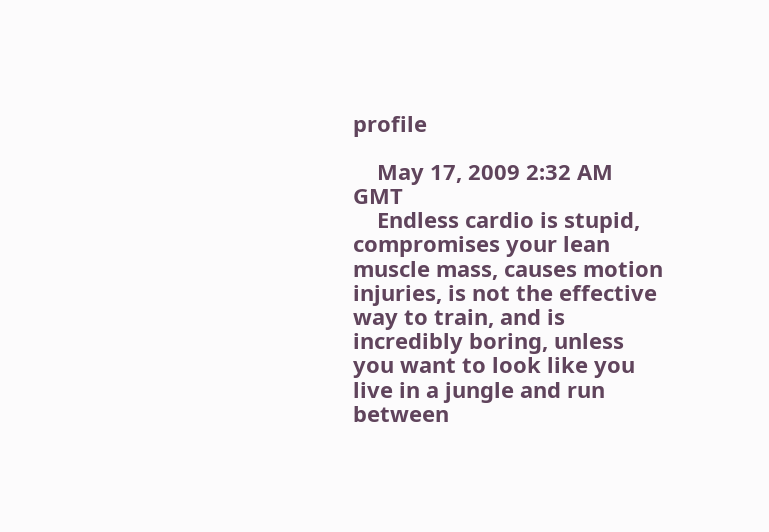profile

    May 17, 2009 2:32 AM GMT
    Endless cardio is stupid, compromises your lean muscle mass, causes motion injuries, is not the effective way to train, and is incredibly boring, unless you want to look like you live in a jungle and run between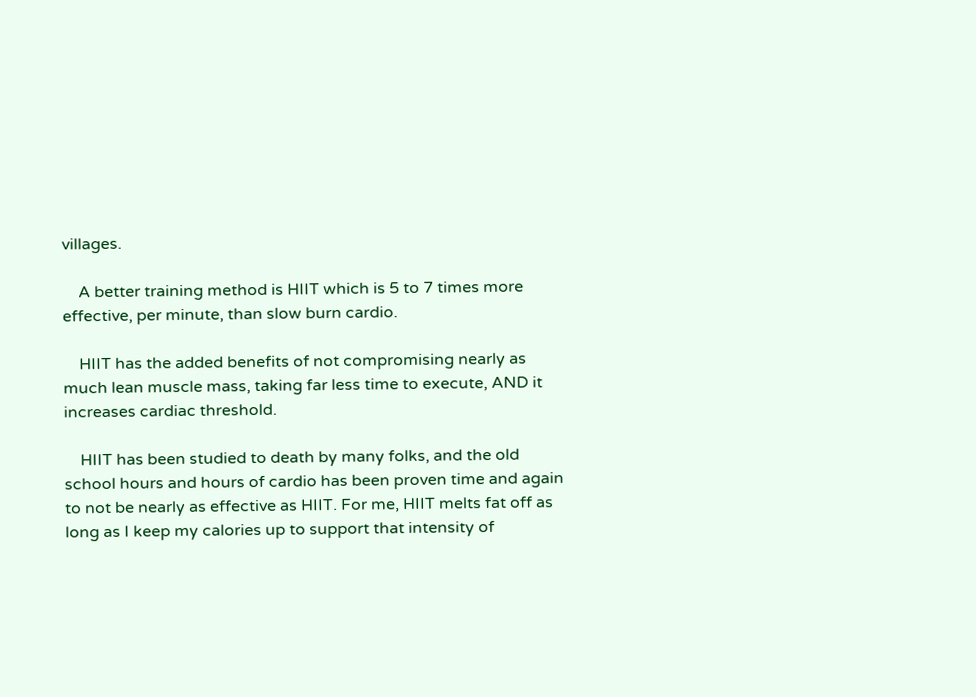villages.

    A better training method is HIIT which is 5 to 7 times more effective, per minute, than slow burn cardio.

    HIIT has the added benefits of not compromising nearly as much lean muscle mass, taking far less time to execute, AND it increases cardiac threshold.

    HIIT has been studied to death by many folks, and the old school hours and hours of cardio has been proven time and again to not be nearly as effective as HIIT. For me, HIIT melts fat off as long as I keep my calories up to support that intensity of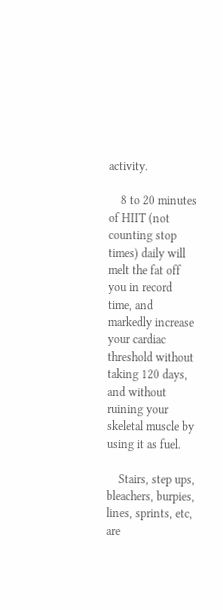activity.

    8 to 20 minutes of HIIT (not counting stop times) daily will melt the fat off you in record time, and markedly increase your cardiac threshold without taking 120 days, and without ruining your skeletal muscle by using it as fuel.

    Stairs, step ups, bleachers, burpies, lines, sprints, etc, are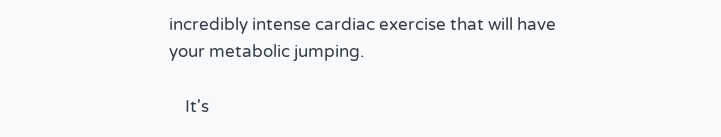incredibly intense cardiac exercise that will have your metabolic jumping.

    It's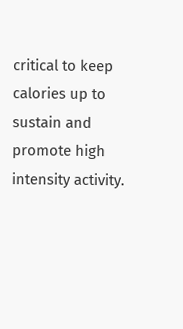critical to keep calories up to sustain and promote high intensity activity.